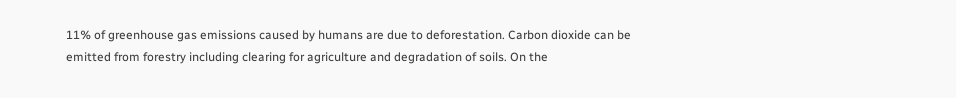11% of greenhouse gas emissions caused by humans are due to deforestation. Carbon dioxide can be emitted from forestry including clearing for agriculture and degradation of soils. On the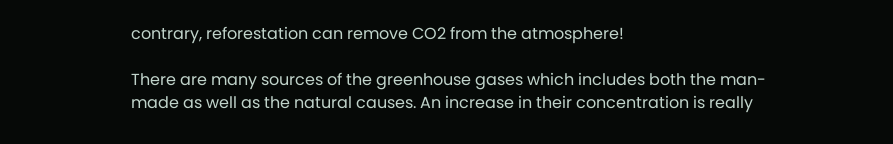contrary, reforestation can remove CO2 from the atmosphere!

There are many sources of the greenhouse gases which includes both the man-made as well as the natural causes. An increase in their concentration is really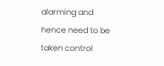alarming and hence need to be taken control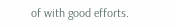of with good efforts.